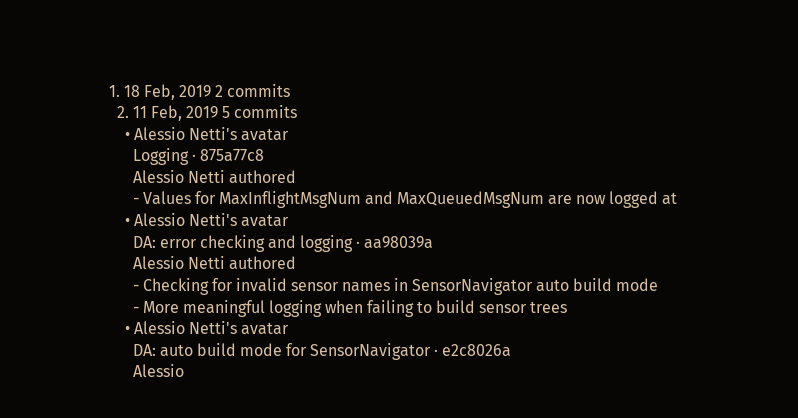1. 18 Feb, 2019 2 commits
  2. 11 Feb, 2019 5 commits
    • Alessio Netti's avatar
      Logging · 875a77c8
      Alessio Netti authored
      - Values for MaxInflightMsgNum and MaxQueuedMsgNum are now logged at
    • Alessio Netti's avatar
      DA: error checking and logging · aa98039a
      Alessio Netti authored
      - Checking for invalid sensor names in SensorNavigator auto build mode
      - More meaningful logging when failing to build sensor trees
    • Alessio Netti's avatar
      DA: auto build mode for SensorNavigator · e2c8026a
      Alessio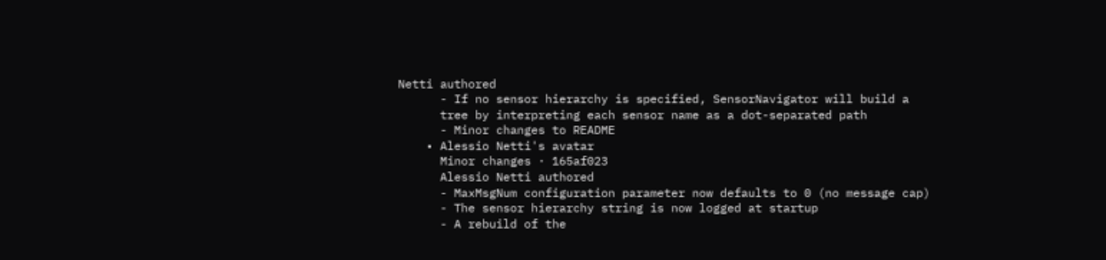Netti authored
      - If no sensor hierarchy is specified, SensorNavigator will build a
      tree by interpreting each sensor name as a dot-separated path
      - Minor changes to README
    • Alessio Netti's avatar
      Minor changes · 165af023
      Alessio Netti authored
      - MaxMsgNum configuration parameter now defaults to 0 (no message cap)
      - The sensor hierarchy string is now logged at startup
      - A rebuild of the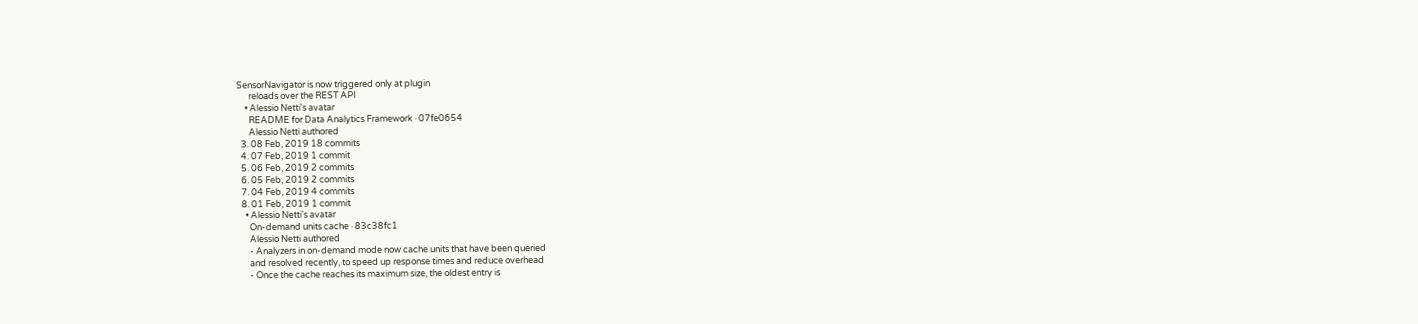SensorNavigator is now triggered only at plugin
      reloads over the REST API
    • Alessio Netti's avatar
      README for Data Analytics Framework · 07fe0654
      Alessio Netti authored
  3. 08 Feb, 2019 18 commits
  4. 07 Feb, 2019 1 commit
  5. 06 Feb, 2019 2 commits
  6. 05 Feb, 2019 2 commits
  7. 04 Feb, 2019 4 commits
  8. 01 Feb, 2019 1 commit
    • Alessio Netti's avatar
      On-demand units cache · 83c38fc1
      Alessio Netti authored
      - Analyzers in on-demand mode now cache units that have been queried
      and resolved recently, to speed up response times and reduce overhead
      - Once the cache reaches its maximum size, the oldest entry is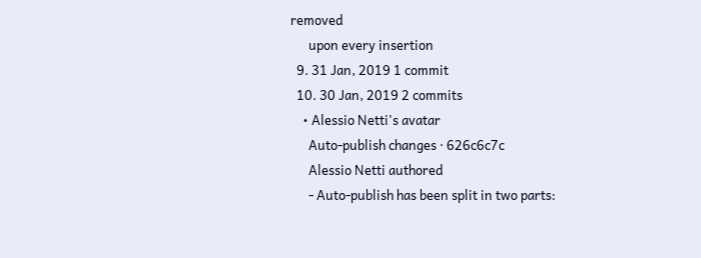removed
      upon every insertion
  9. 31 Jan, 2019 1 commit
  10. 30 Jan, 2019 2 commits
    • Alessio Netti's avatar
      Auto-publish changes · 626c6c7c
      Alessio Netti authored
      - Auto-publish has been split in two parts: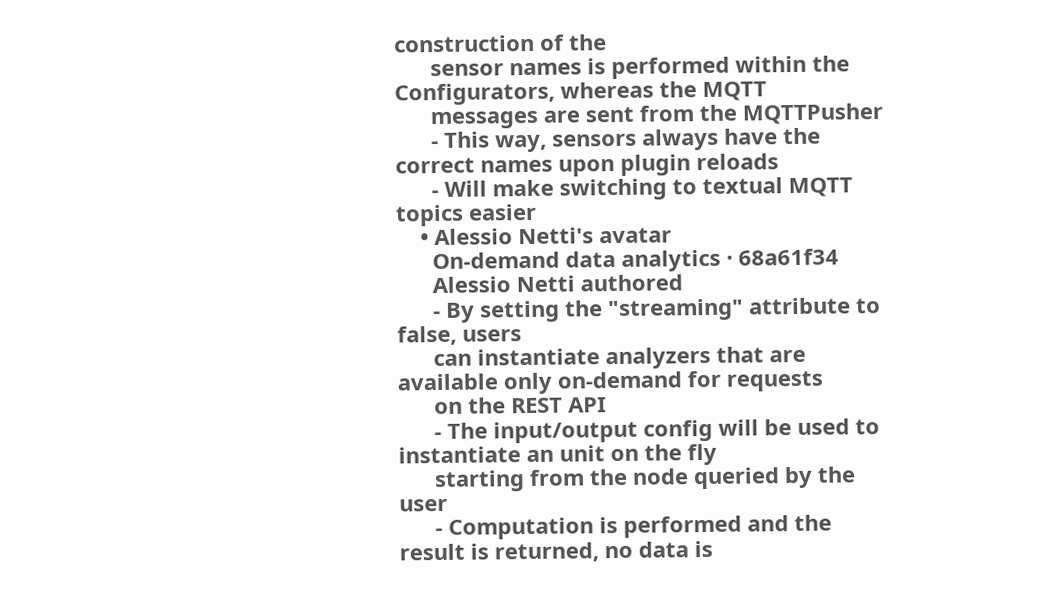construction of the
      sensor names is performed within the Configurators, whereas the MQTT
      messages are sent from the MQTTPusher
      - This way, sensors always have the correct names upon plugin reloads
      - Will make switching to textual MQTT topics easier
    • Alessio Netti's avatar
      On-demand data analytics · 68a61f34
      Alessio Netti authored
      - By setting the "streaming" attribute to false, users
      can instantiate analyzers that are available only on-demand for requests
      on the REST API
      - The input/output config will be used to instantiate an unit on the fly
      starting from the node queried by the user
      - Computation is performed and the result is returned, no data is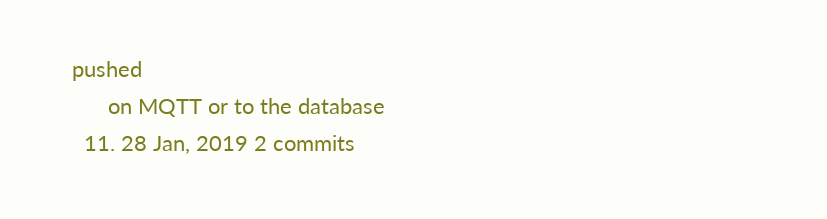pushed
      on MQTT or to the database
  11. 28 Jan, 2019 2 commits